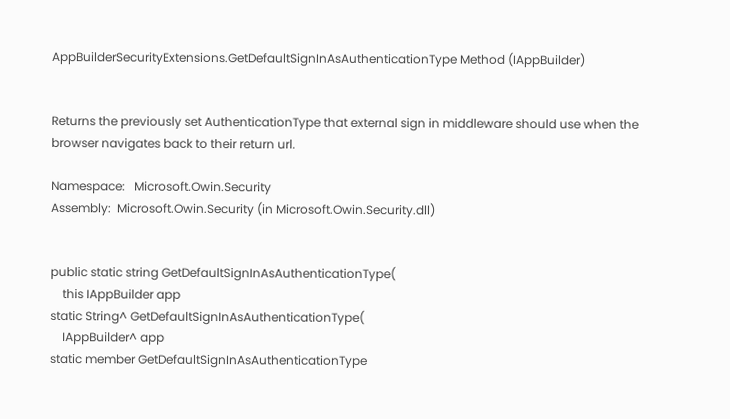AppBuilderSecurityExtensions.GetDefaultSignInAsAuthenticationType Method (IAppBuilder)


Returns the previously set AuthenticationType that external sign in middleware should use when the browser navigates back to their return url.

Namespace:   Microsoft.Owin.Security
Assembly:  Microsoft.Owin.Security (in Microsoft.Owin.Security.dll)


public static string GetDefaultSignInAsAuthenticationType(
    this IAppBuilder app
static String^ GetDefaultSignInAsAuthenticationType(
    IAppBuilder^ app
static member GetDefaultSignInAsAuthenticationType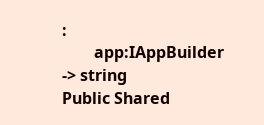:
        app:IAppBuilder -> string
Public Shared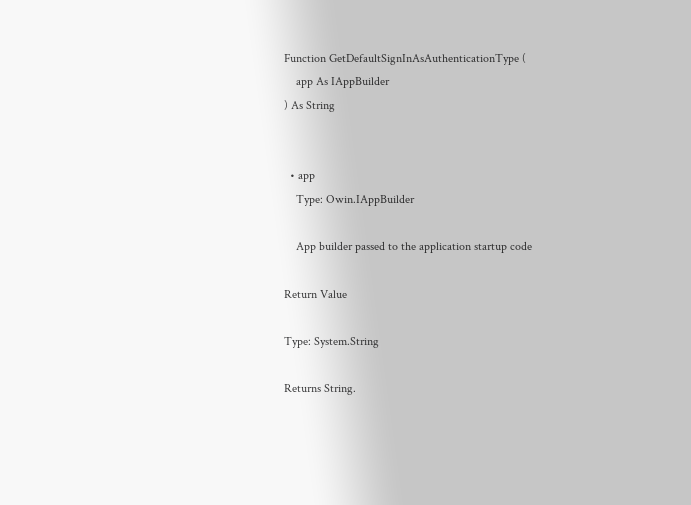Function GetDefaultSignInAsAuthenticationType (
    app As IAppBuilder
) As String


  • app
    Type: Owin.IAppBuilder

    App builder passed to the application startup code

Return Value

Type: System.String

Returns String.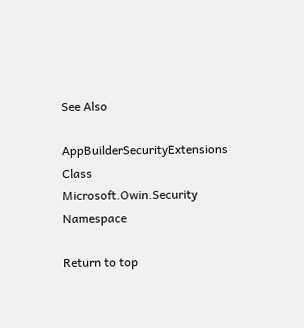See Also

AppBuilderSecurityExtensions Class
Microsoft.Owin.Security Namespace

Return to top